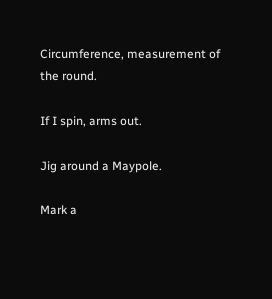Circumference, measurement of the round.

If I spin, arms out.

Jig around a Maypole.

Mark a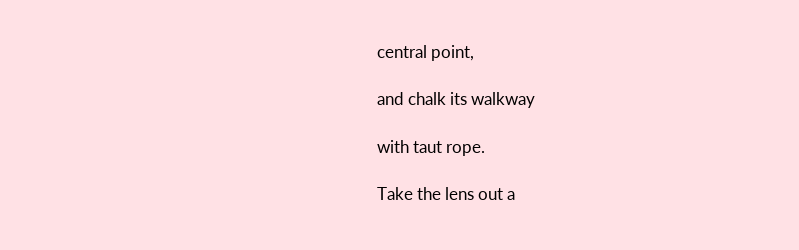central point,

and chalk its walkway

with taut rope.

Take the lens out a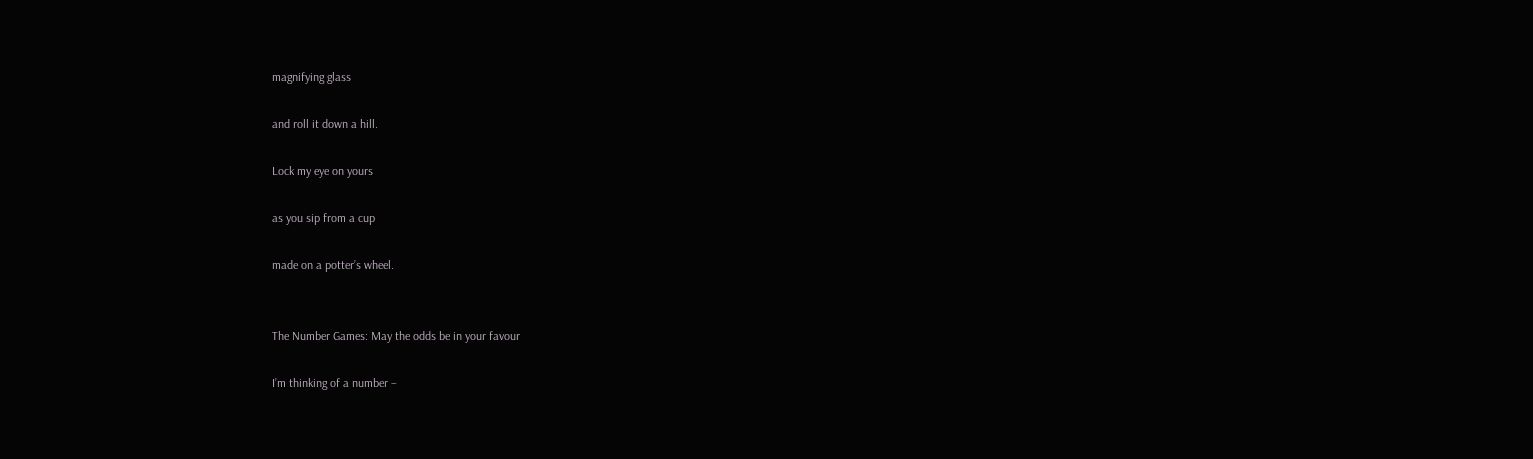magnifying glass

and roll it down a hill.

Lock my eye on yours

as you sip from a cup

made on a potter’s wheel.


The Number Games: May the odds be in your favour

I’m thinking of a number –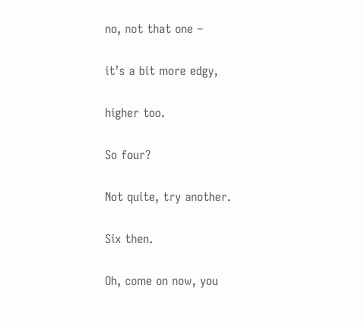no, not that one –

it’s a bit more edgy,

higher too.

So four?

Not quite, try another.

Six then.

Oh, come on now, you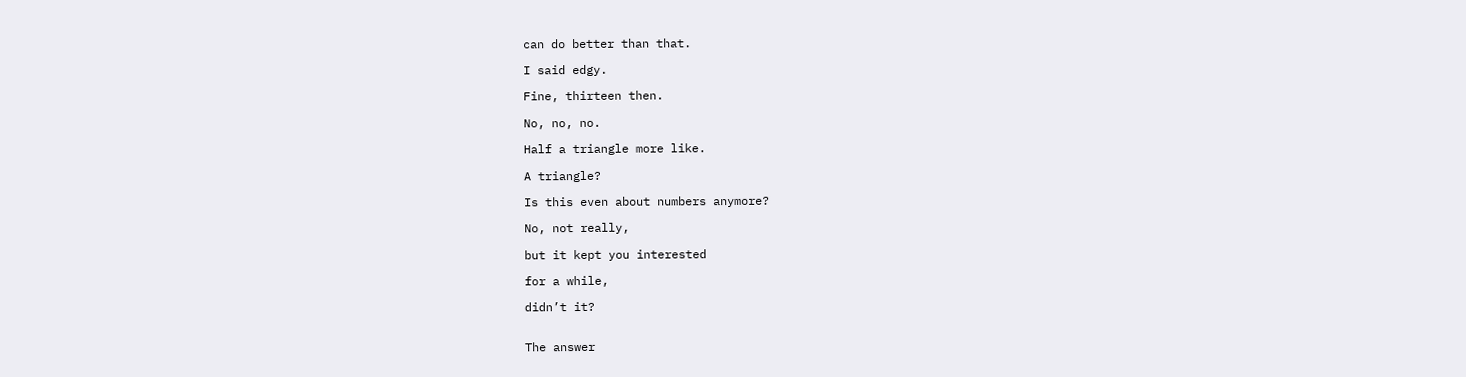can do better than that.

I said edgy.

Fine, thirteen then.

No, no, no.

Half a triangle more like.

A triangle?

Is this even about numbers anymore?

No, not really,

but it kept you interested

for a while,

didn’t it?


The answer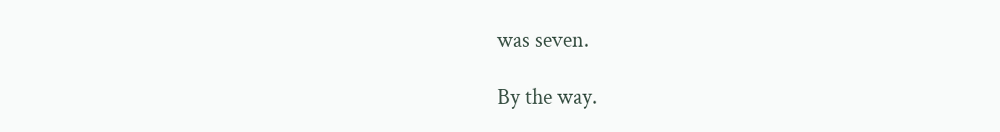was seven.

By the way.